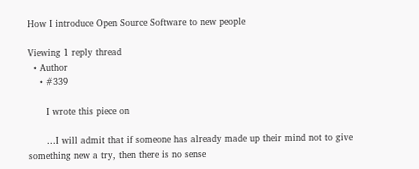How I introduce Open Source Software to new people

Viewing 1 reply thread
  • Author
    • #339

      I wrote this piece on

      …I will admit that if someone has already made up their mind not to give something new a try, then there is no sense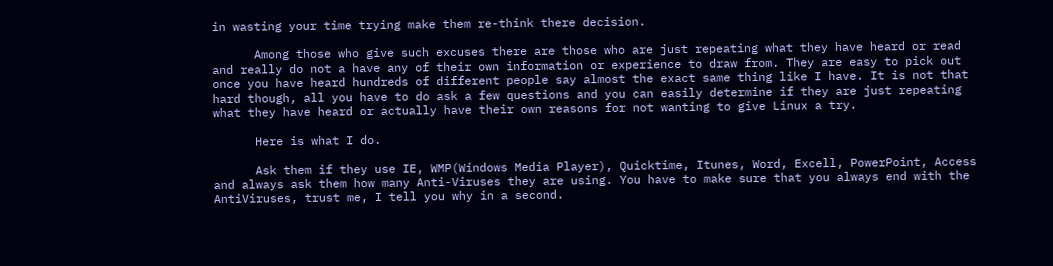in wasting your time trying make them re-think there decision.

      Among those who give such excuses there are those who are just repeating what they have heard or read and really do not a have any of their own information or experience to draw from. They are easy to pick out once you have heard hundreds of different people say almost the exact same thing like I have. It is not that hard though, all you have to do ask a few questions and you can easily determine if they are just repeating what they have heard or actually have their own reasons for not wanting to give Linux a try.

      Here is what I do.

      Ask them if they use IE, WMP(Windows Media Player), Quicktime, Itunes, Word, Excell, PowerPoint, Access and always ask them how many Anti-Viruses they are using. You have to make sure that you always end with the AntiViruses, trust me, I tell you why in a second.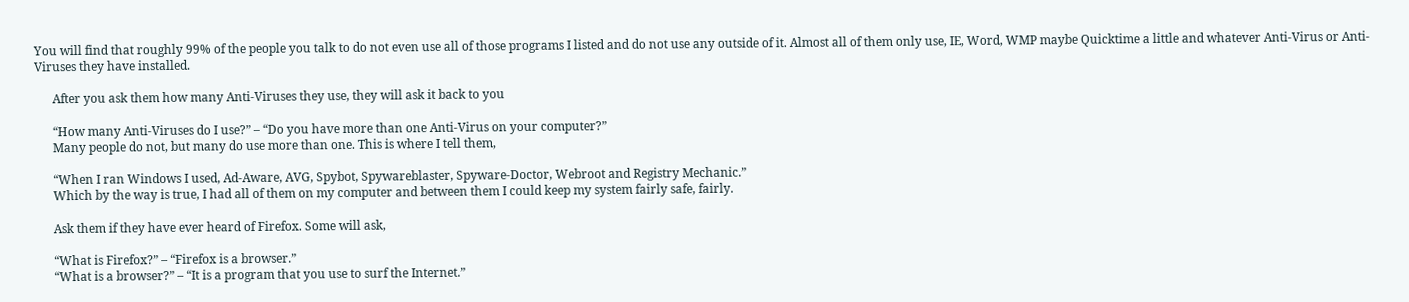You will find that roughly 99% of the people you talk to do not even use all of those programs I listed and do not use any outside of it. Almost all of them only use, IE, Word, WMP maybe Quicktime a little and whatever Anti-Virus or Anti-Viruses they have installed.

      After you ask them how many Anti-Viruses they use, they will ask it back to you

      “How many Anti-Viruses do I use?” – “Do you have more than one Anti-Virus on your computer?”
      Many people do not, but many do use more than one. This is where I tell them,

      “When I ran Windows I used, Ad-Aware, AVG, Spybot, Spywareblaster, Spyware-Doctor, Webroot and Registry Mechanic.”
      Which by the way is true, I had all of them on my computer and between them I could keep my system fairly safe, fairly.

      Ask them if they have ever heard of Firefox. Some will ask,

      “What is Firefox?” – “Firefox is a browser.”
      “What is a browser?” – “It is a program that you use to surf the Internet.”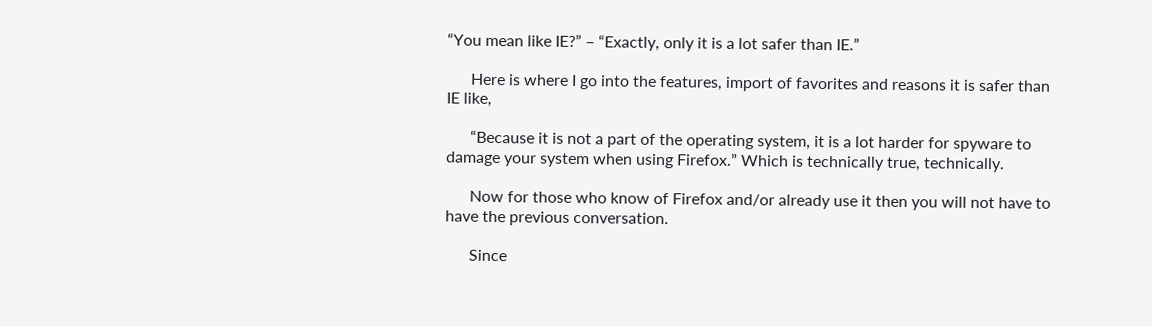“You mean like IE?” – “Exactly, only it is a lot safer than IE.”

      Here is where I go into the features, import of favorites and reasons it is safer than IE like,

      “Because it is not a part of the operating system, it is a lot harder for spyware to damage your system when using Firefox.” Which is technically true, technically.

      Now for those who know of Firefox and/or already use it then you will not have to have the previous conversation.

      Since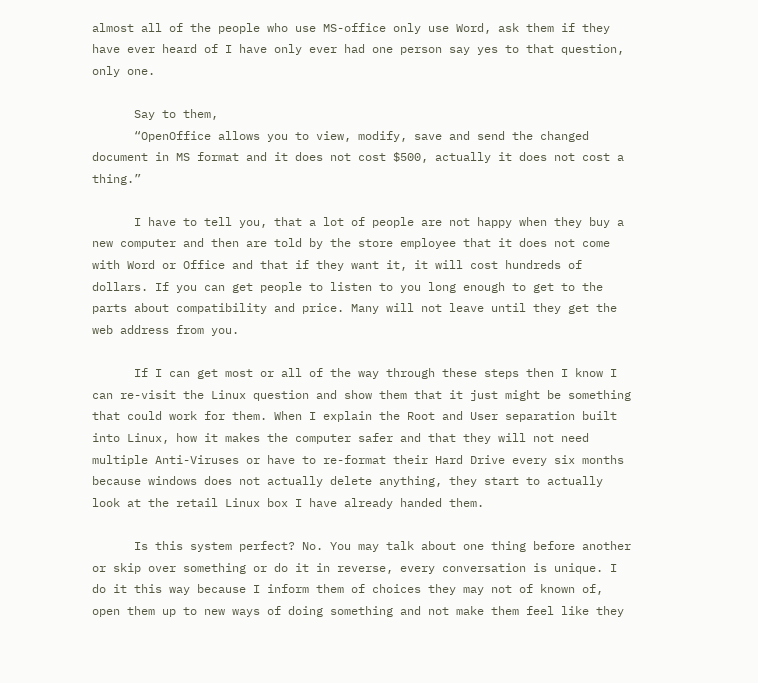almost all of the people who use MS-office only use Word, ask them if they have ever heard of I have only ever had one person say yes to that question, only one.

      Say to them,
      “OpenOffice allows you to view, modify, save and send the changed document in MS format and it does not cost $500, actually it does not cost a thing.”

      I have to tell you, that a lot of people are not happy when they buy a new computer and then are told by the store employee that it does not come with Word or Office and that if they want it, it will cost hundreds of dollars. If you can get people to listen to you long enough to get to the parts about compatibility and price. Many will not leave until they get the web address from you.

      If I can get most or all of the way through these steps then I know I can re-visit the Linux question and show them that it just might be something that could work for them. When I explain the Root and User separation built into Linux, how it makes the computer safer and that they will not need multiple Anti-Viruses or have to re-format their Hard Drive every six months because windows does not actually delete anything, they start to actually look at the retail Linux box I have already handed them.

      Is this system perfect? No. You may talk about one thing before another or skip over something or do it in reverse, every conversation is unique. I do it this way because I inform them of choices they may not of known of, open them up to new ways of doing something and not make them feel like they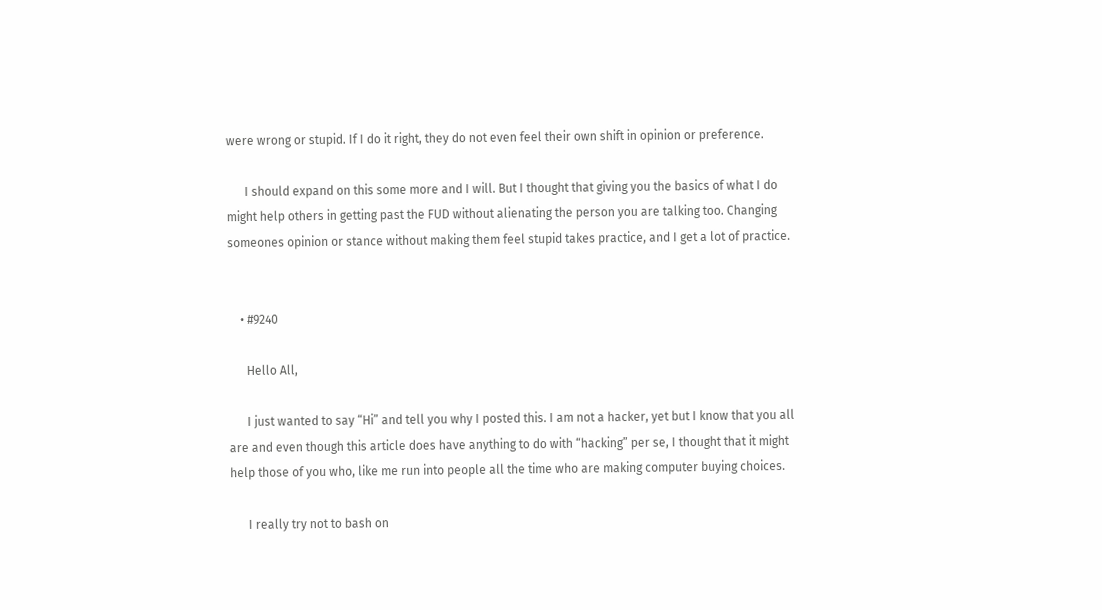were wrong or stupid. If I do it right, they do not even feel their own shift in opinion or preference.

      I should expand on this some more and I will. But I thought that giving you the basics of what I do might help others in getting past the FUD without alienating the person you are talking too. Changing someones opinion or stance without making them feel stupid takes practice, and I get a lot of practice.


    • #9240

      Hello All,

      I just wanted to say “Hi” and tell you why I posted this. I am not a hacker, yet but I know that you all are and even though this article does have anything to do with “hacking” per se, I thought that it might help those of you who, like me run into people all the time who are making computer buying choices.

      I really try not to bash on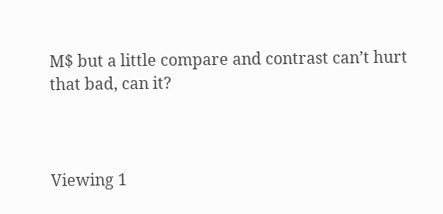M$ but a little compare and contrast can’t hurt that bad, can it?



Viewing 1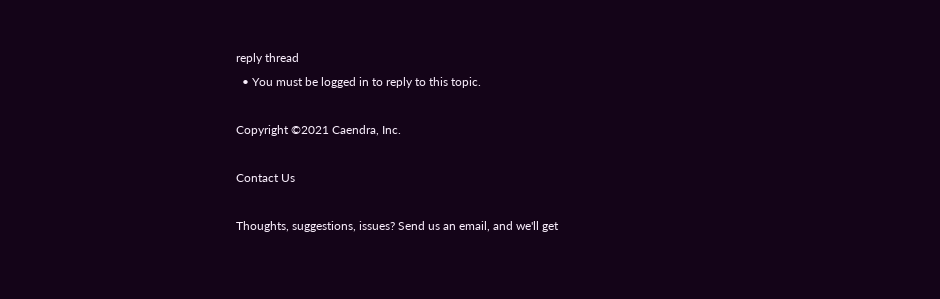reply thread
  • You must be logged in to reply to this topic.

Copyright ©2021 Caendra, Inc.

Contact Us

Thoughts, suggestions, issues? Send us an email, and we'll get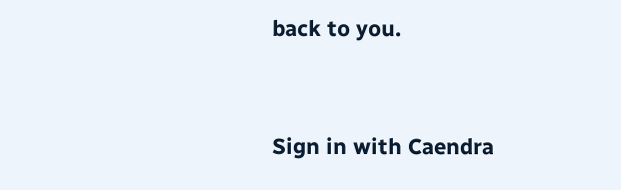back to you.


Sign in with Caendra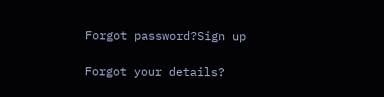Forgot password?Sign up

Forgot your details?